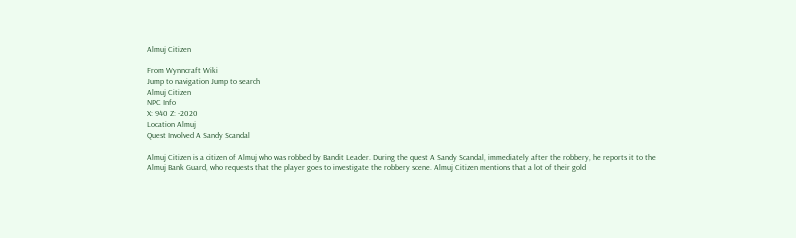Almuj Citizen

From Wynncraft Wiki
Jump to navigation Jump to search
Almuj Citizen
NPC Info
X: 940 Z: -2020
Location Almuj
Quest Involved A Sandy Scandal

Almuj Citizen is a citizen of Almuj who was robbed by Bandit Leader. During the quest A Sandy Scandal, immediately after the robbery, he reports it to the Almuj Bank Guard, who requests that the player goes to investigate the robbery scene. Almuj Citizen mentions that a lot of their gold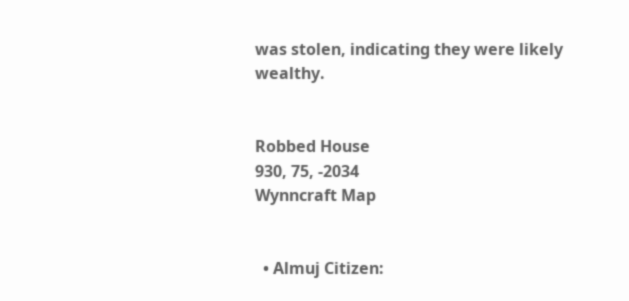was stolen, indicating they were likely wealthy.


Robbed House
930, 75, -2034
Wynncraft Map


  • Almuj Citizen: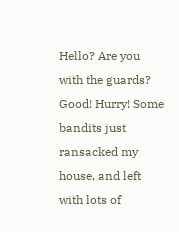Hello? Are you with the guards? Good! Hurry! Some bandits just ransacked my house, and left with lots of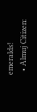emeralds!
  • Almuj Citizen: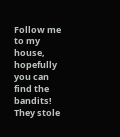Follow me to my house, hopefully you can find the bandits! They stole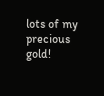lots of my precious gold!